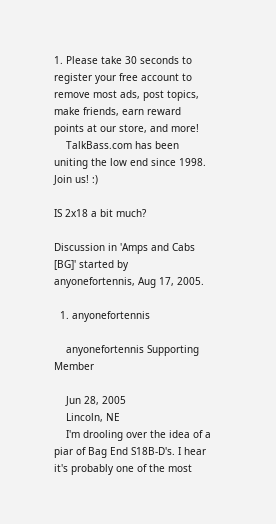1. Please take 30 seconds to register your free account to remove most ads, post topics, make friends, earn reward points at our store, and more!
    TalkBass.com has been uniting the low end since 1998.  Join us! :)

IS 2x18 a bit much?

Discussion in 'Amps and Cabs [BG]' started by anyonefortennis, Aug 17, 2005.

  1. anyonefortennis

    anyonefortennis Supporting Member

    Jun 28, 2005
    Lincoln, NE
    I'm drooling over the idea of a piar of Bag End S18B-D's. I hear it's probably one of the most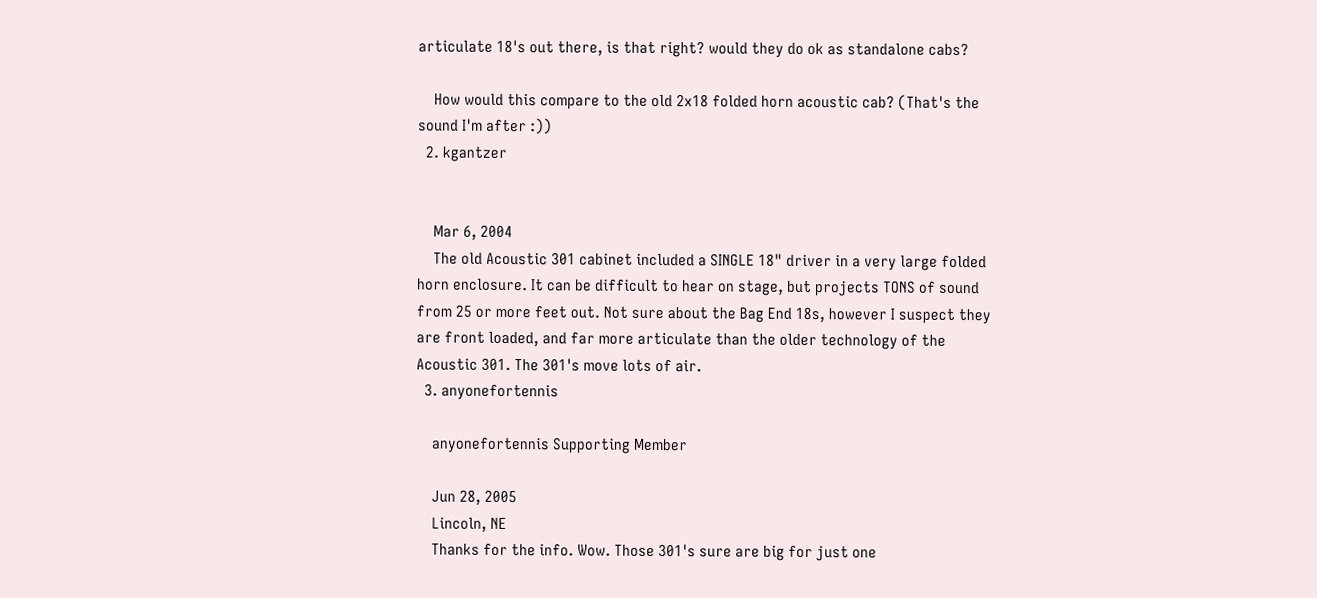articulate 18's out there, is that right? would they do ok as standalone cabs?

    How would this compare to the old 2x18 folded horn acoustic cab? (That's the sound I'm after :))
  2. kgantzer


    Mar 6, 2004
    The old Acoustic 301 cabinet included a SINGLE 18" driver in a very large folded horn enclosure. It can be difficult to hear on stage, but projects TONS of sound from 25 or more feet out. Not sure about the Bag End 18s, however I suspect they are front loaded, and far more articulate than the older technology of the Acoustic 301. The 301's move lots of air.
  3. anyonefortennis

    anyonefortennis Supporting Member

    Jun 28, 2005
    Lincoln, NE
    Thanks for the info. Wow. Those 301's sure are big for just one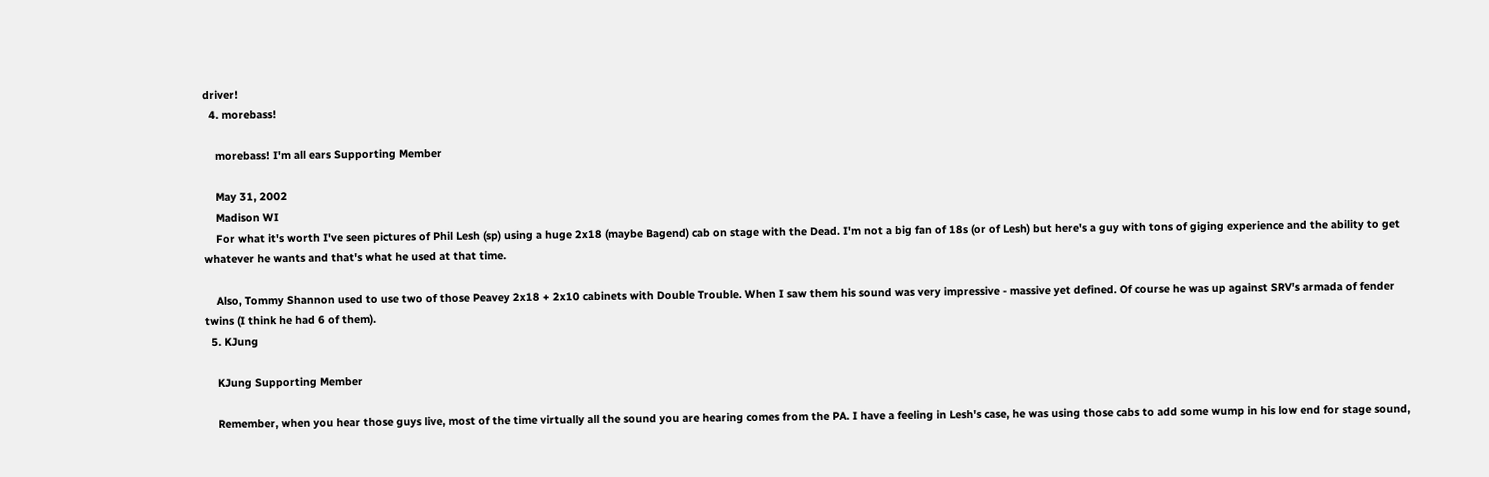driver!
  4. morebass!

    morebass! I'm all ears Supporting Member

    May 31, 2002
    Madison WI
    For what it's worth I've seen pictures of Phil Lesh (sp) using a huge 2x18 (maybe Bagend) cab on stage with the Dead. I'm not a big fan of 18s (or of Lesh) but here's a guy with tons of giging experience and the ability to get whatever he wants and that's what he used at that time.

    Also, Tommy Shannon used to use two of those Peavey 2x18 + 2x10 cabinets with Double Trouble. When I saw them his sound was very impressive - massive yet defined. Of course he was up against SRV's armada of fender twins (I think he had 6 of them).
  5. KJung

    KJung Supporting Member

    Remember, when you hear those guys live, most of the time virtually all the sound you are hearing comes from the PA. I have a feeling in Lesh's case, he was using those cabs to add some wump in his low end for stage sound,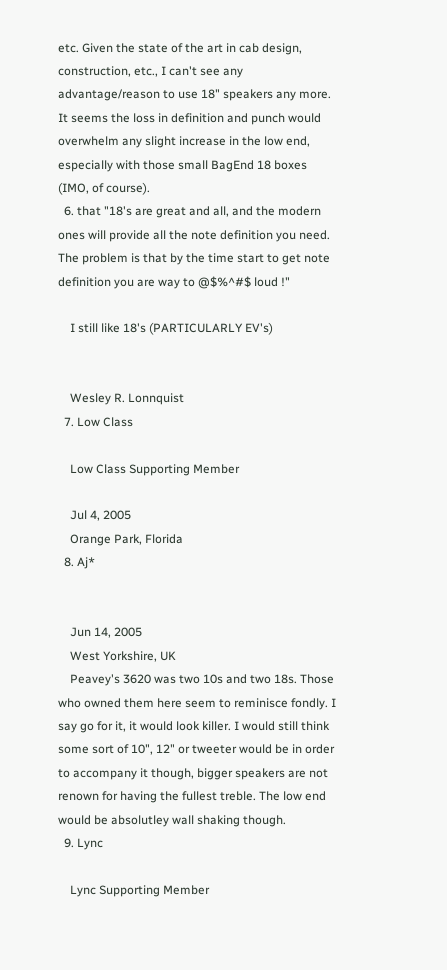etc. Given the state of the art in cab design, construction, etc., I can't see any advantage/reason to use 18" speakers any more. It seems the loss in definition and punch would overwhelm any slight increase in the low end, especially with those small BagEnd 18 boxes (IMO, of course).
  6. that "18's are great and all, and the modern ones will provide all the note definition you need. The problem is that by the time start to get note definition you are way to @$%^#$ loud !"

    I still like 18's (PARTICULARLY EV's)


    Wesley R. Lonnquist
  7. Low Class

    Low Class Supporting Member

    Jul 4, 2005
    Orange Park, Florida
  8. Aj*


    Jun 14, 2005
    West Yorkshire, UK
    Peavey's 3620 was two 10s and two 18s. Those who owned them here seem to reminisce fondly. I say go for it, it would look killer. I would still think some sort of 10", 12" or tweeter would be in order to accompany it though, bigger speakers are not renown for having the fullest treble. The low end would be absolutley wall shaking though.
  9. Lync

    Lync Supporting Member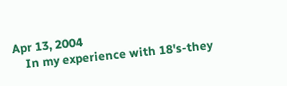Apr 13, 2004
    In my experience with 18's-they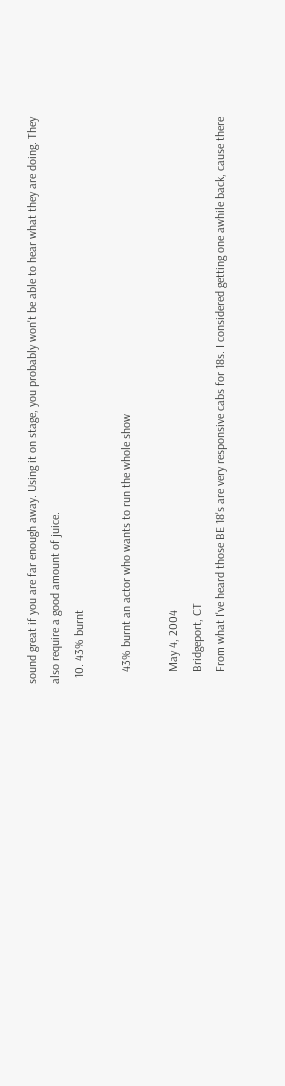sound great if you are far enough away. Using it on stage, you probably won't be able to hear what they are doing. They also require a good amount of juice.
  10. 43% burnt

    43% burnt an actor who wants to run the whole show

    May 4, 2004
    Bridgeport, CT
    From what I've heard those BE 18's are very responsive cabs for 18s. I considered getting one awhile back, cause there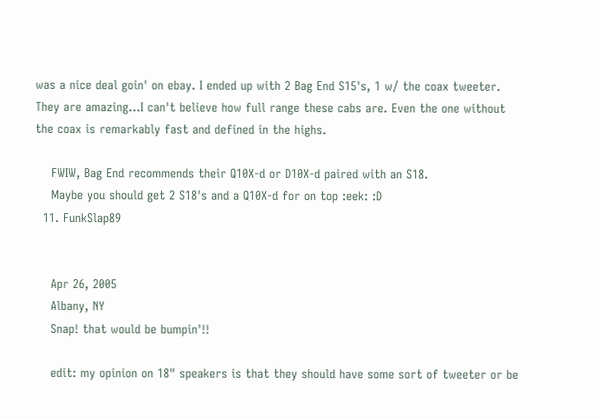was a nice deal goin' on ebay. I ended up with 2 Bag End S15's, 1 w/ the coax tweeter. They are amazing...I can't believe how full range these cabs are. Even the one without the coax is remarkably fast and defined in the highs.

    FWIW, Bag End recommends their Q10X-d or D10X-d paired with an S18.
    Maybe you should get 2 S18's and a Q10X-d for on top :eek: :D
  11. FunkSlap89


    Apr 26, 2005
    Albany, NY
    Snap! that would be bumpin'!!

    edit: my opinion on 18" speakers is that they should have some sort of tweeter or be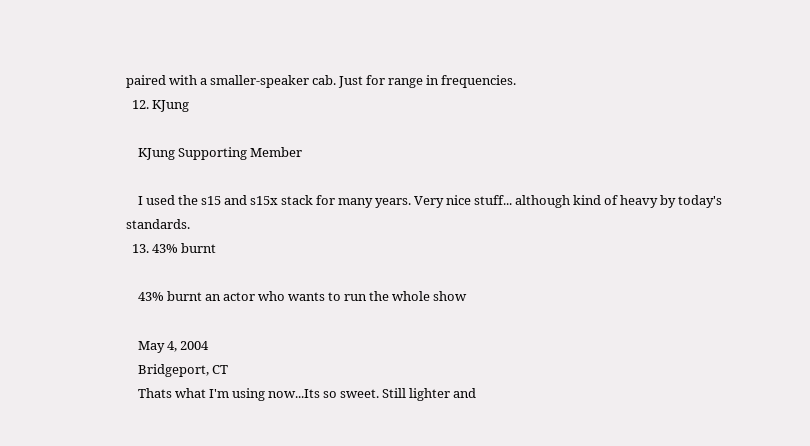paired with a smaller-speaker cab. Just for range in frequencies.
  12. KJung

    KJung Supporting Member

    I used the s15 and s15x stack for many years. Very nice stuff... although kind of heavy by today's standards.
  13. 43% burnt

    43% burnt an actor who wants to run the whole show

    May 4, 2004
    Bridgeport, CT
    Thats what I'm using now...Its so sweet. Still lighter and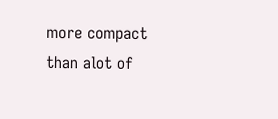more compact than alot of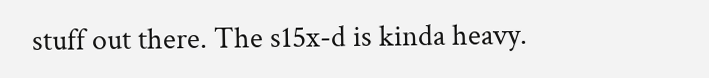stuff out there. The s15x-d is kinda heavy.